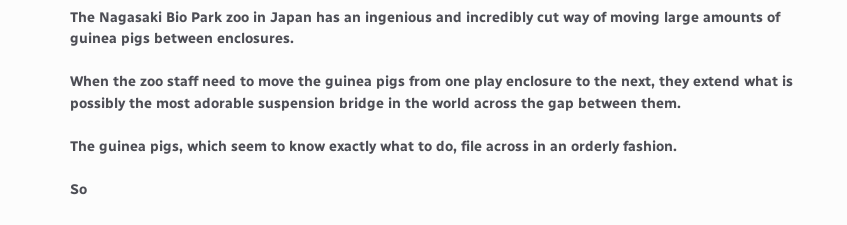The Nagasaki Bio Park zoo in Japan has an ingenious and incredibly cut way of moving large amounts of guinea pigs between enclosures.

When the zoo staff need to move the guinea pigs from one play enclosure to the next, they extend what is possibly the most adorable suspension bridge in the world across the gap between them.

The guinea pigs, which seem to know exactly what to do, file across in an orderly fashion.

So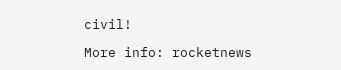civil!

More info: rocketnews